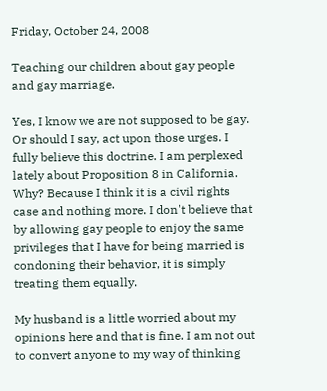Friday, October 24, 2008

Teaching our children about gay people and gay marriage.

Yes, I know we are not supposed to be gay. Or should I say, act upon those urges. I fully believe this doctrine. I am perplexed lately about Proposition 8 in California. Why? Because I think it is a civil rights case and nothing more. I don't believe that by allowing gay people to enjoy the same privileges that I have for being married is condoning their behavior, it is simply treating them equally.

My husband is a little worried about my opinions here and that is fine. I am not out to convert anyone to my way of thinking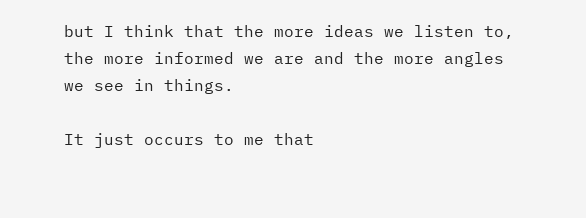but I think that the more ideas we listen to, the more informed we are and the more angles we see in things.

It just occurs to me that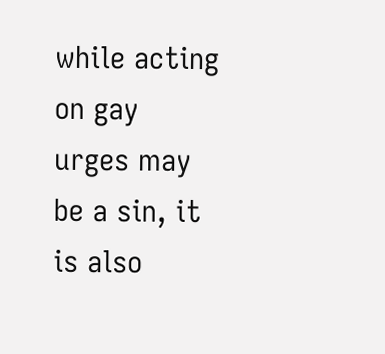while acting on gay urges may be a sin, it is also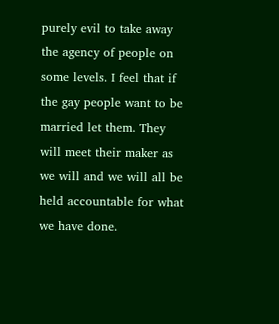purely evil to take away the agency of people on some levels. I feel that if the gay people want to be married let them. They will meet their maker as we will and we will all be held accountable for what we have done.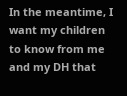In the meantime, I want my children to know from me and my DH that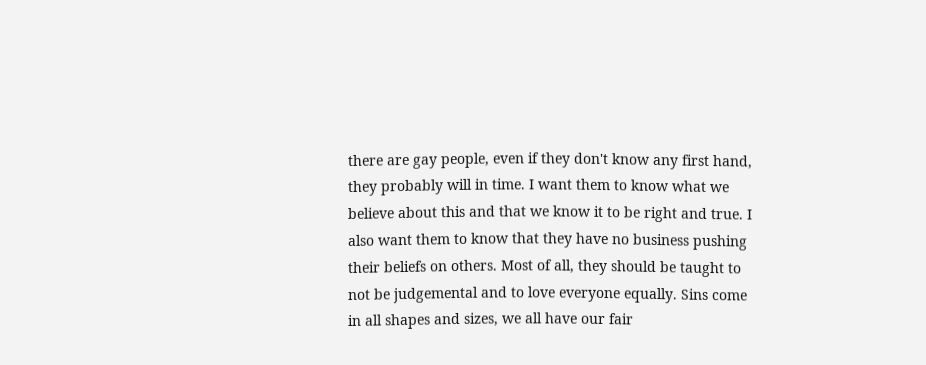there are gay people, even if they don't know any first hand, they probably will in time. I want them to know what we believe about this and that we know it to be right and true. I also want them to know that they have no business pushing their beliefs on others. Most of all, they should be taught to not be judgemental and to love everyone equally. Sins come in all shapes and sizes, we all have our fair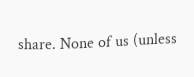share. None of us (unless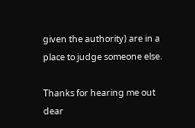given the authority) are in a place to judge someone else.

Thanks for hearing me out dear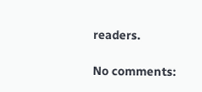readers.

No comments: